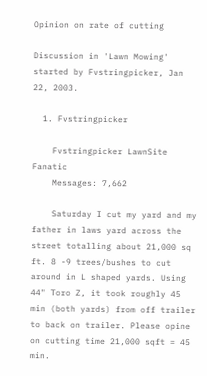Opinion on rate of cutting

Discussion in 'Lawn Mowing' started by Fvstringpicker, Jan 22, 2003.

  1. Fvstringpicker

    Fvstringpicker LawnSite Fanatic
    Messages: 7,662

    Saturday I cut my yard and my father in laws yard across the street totalling about 21,000 sq ft. 8 -9 trees/bushes to cut around in L shaped yards. Using 44" Toro Z, it took roughly 45 min (both yards) from off trailer to back on trailer. Please opine on cutting time 21,000 sqft = 45 min.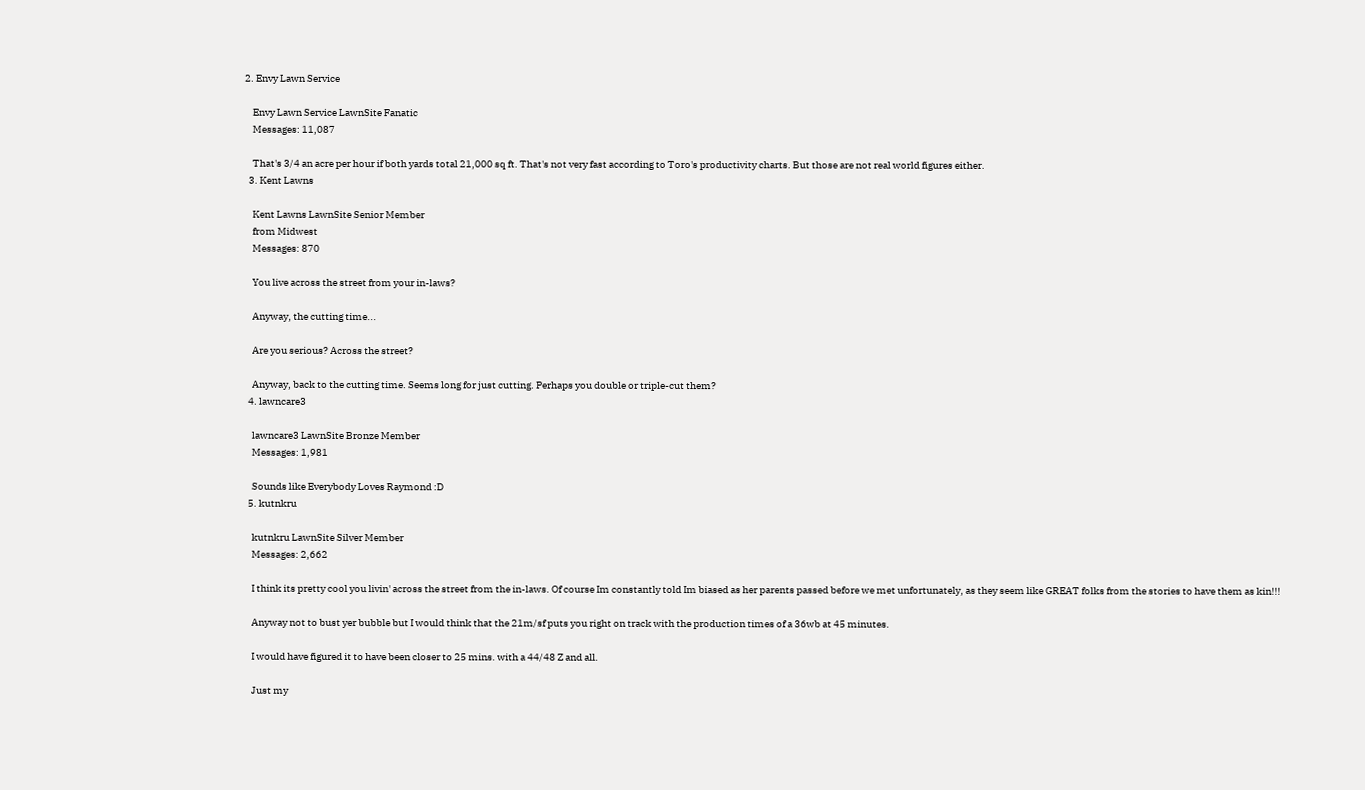2. Envy Lawn Service

    Envy Lawn Service LawnSite Fanatic
    Messages: 11,087

    That's 3/4 an acre per hour if both yards total 21,000 sq ft. That's not very fast according to Toro's productivity charts. But those are not real world figures either.
  3. Kent Lawns

    Kent Lawns LawnSite Senior Member
    from Midwest
    Messages: 870

    You live across the street from your in-laws?

    Anyway, the cutting time...

    Are you serious? Across the street?

    Anyway, back to the cutting time. Seems long for just cutting. Perhaps you double or triple-cut them?
  4. lawncare3

    lawncare3 LawnSite Bronze Member
    Messages: 1,981

    Sounds like Everybody Loves Raymond :D
  5. kutnkru

    kutnkru LawnSite Silver Member
    Messages: 2,662

    I think its pretty cool you livin' across the street from the in-laws. Of course Im constantly told Im biased as her parents passed before we met unfortunately, as they seem like GREAT folks from the stories to have them as kin!!!

    Anyway not to bust yer bubble but I would think that the 21m/sf puts you right on track with the production times of a 36wb at 45 minutes.

    I would have figured it to have been closer to 25 mins. with a 44/48 Z and all.

    Just my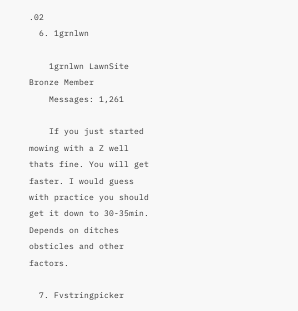.02
  6. 1grnlwn

    1grnlwn LawnSite Bronze Member
    Messages: 1,261

    If you just started mowing with a Z well thats fine. You will get faster. I would guess with practice you should get it down to 30-35min. Depends on ditches obsticles and other factors.

  7. Fvstringpicker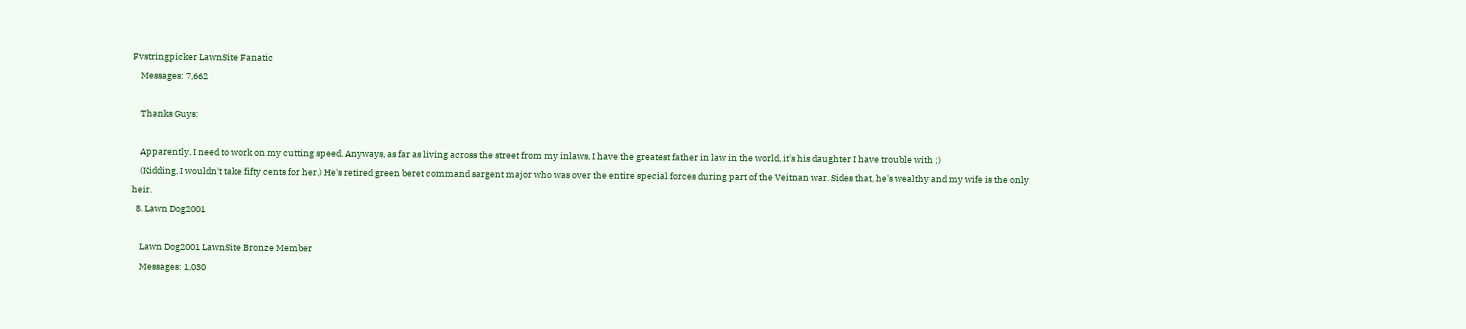Fvstringpicker LawnSite Fanatic
    Messages: 7,662

    Thanks Guys:

    Apparently, I need to work on my cutting speed. Anyways, as far as living across the street from my inlaws, I have the greatest father in law in the world, it's his daughter I have trouble with ;)
    (Kidding, I wouldn't take fifty cents for her.) He's retired green beret command sargent major who was over the entire special forces during part of the Veitnan war. Sides that, he's wealthy and my wife is the only heir.
  8. Lawn Dog2001

    Lawn Dog2001 LawnSite Bronze Member
    Messages: 1,030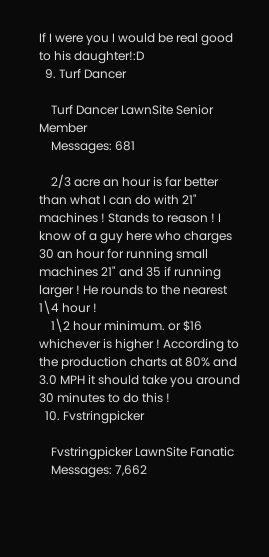If I were you I would be real good to his daughter!:D
  9. Turf Dancer

    Turf Dancer LawnSite Senior Member
    Messages: 681

    2/3 acre an hour is far better than what I can do with 21" machines ! Stands to reason ! I know of a guy here who charges 30 an hour for running small machines 21" and 35 if running larger ! He rounds to the nearest 1\4 hour !
    1\2 hour minimum. or $16 whichever is higher ! According to the production charts at 80% and 3.0 MPH it should take you around 30 minutes to do this !
  10. Fvstringpicker

    Fvstringpicker LawnSite Fanatic
    Messages: 7,662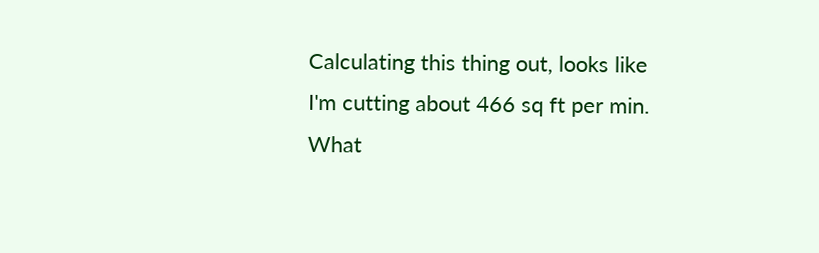Calculating this thing out, looks like I'm cutting about 466 sq ft per min. What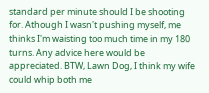standard per minute should I be shooting for. Athough I wasn't pushing myself, me thinks I'm waisting too much time in my 180 turns. Any advice here would be appreciated. BTW, Lawn Dog, I think my wife could whip both me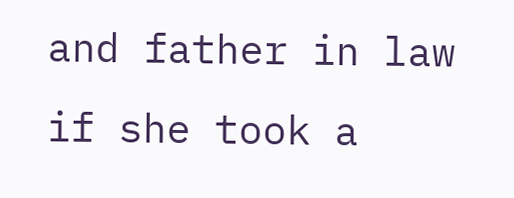and father in law if she took a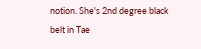notion. She's 2nd degree black belt in Tae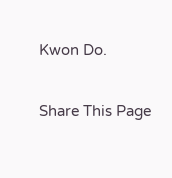Kwon Do.

Share This Page